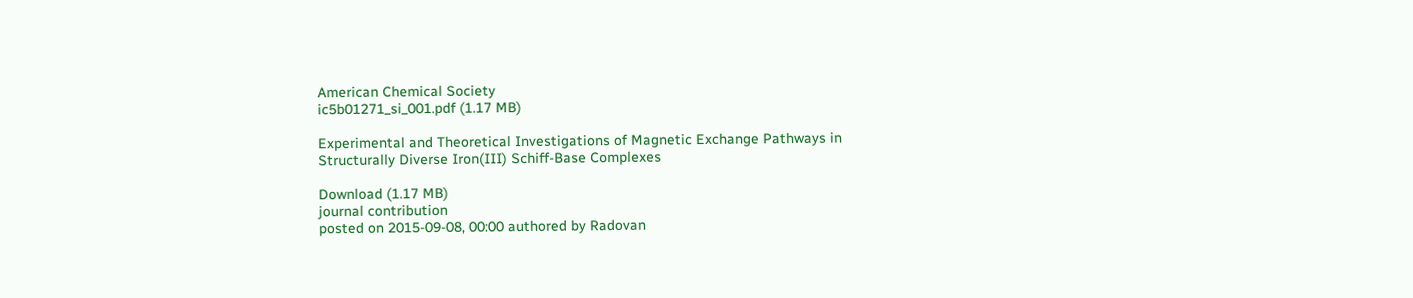American Chemical Society
ic5b01271_si_001.pdf (1.17 MB)

Experimental and Theoretical Investigations of Magnetic Exchange Pathways in Structurally Diverse Iron(III) Schiff-Base Complexes

Download (1.17 MB)
journal contribution
posted on 2015-09-08, 00:00 authored by Radovan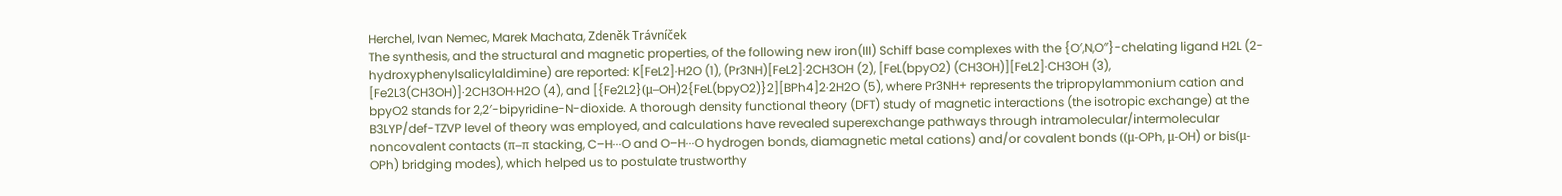Herchel, Ivan Nemec, Marek Machata, Zdeněk Trávníček
The synthesis, and the structural and magnetic properties, of the following new iron(III) Schiff base complexes with the {O′,N,O″}-chelating ligand H2L (2-hydroxyphenylsalicylaldimine) are reported: K[FeL2]·H2O (1), (Pr3NH)[FeL2]·2CH3OH (2), [FeL(bpyO2) (CH3OH)][FeL2]·CH3OH (3), [Fe2L3(CH3OH)]·2CH3OH·H2O (4), and [{Fe2L2}(μ–OH)2{FeL(bpyO2)}2][BPh4]2·2H2O (5), where Pr3NH+ represents the tripropylammonium cation and bpyO2 stands for 2,2′-bipyridine-N-dioxide. A thorough density functional theory (DFT) study of magnetic interactions (the isotropic exchange) at the B3LYP/def-TZVP level of theory was employed, and calculations have revealed superexchange pathways through intramolecular/intermolecular noncovalent contacts (π–π stacking, C–H···O and O–H···O hydrogen bonds, diamagnetic metal cations) and/or covalent bonds ((μ-OPh, μ-OH) or bis(μ-OPh) bridging modes), which helped us to postulate trustworthy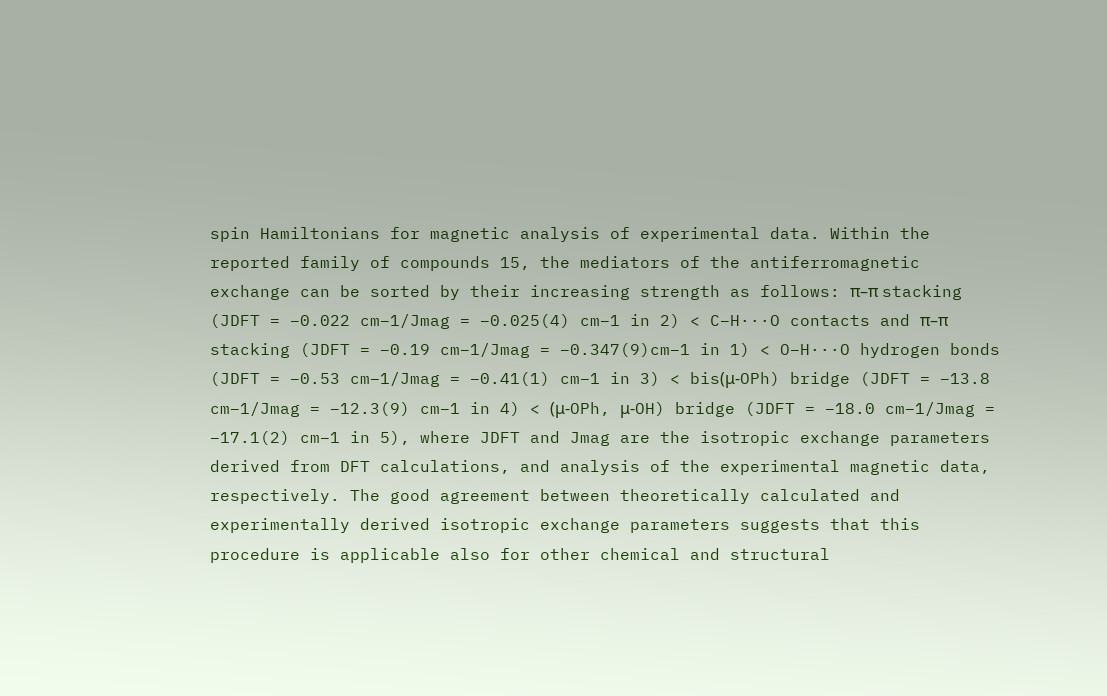spin Hamiltonians for magnetic analysis of experimental data. Within the reported family of compounds 15, the mediators of the antiferromagnetic exchange can be sorted by their increasing strength as follows: π–π stacking (JDFT = −0.022 cm–1/Jmag = −0.025(4) cm–1 in 2) < C–H···O contacts and π–π stacking (JDFT = −0.19 cm–1/Jmag = −0.347(9)cm–1 in 1) < O–H···O hydrogen bonds (JDFT = −0.53 cm–1/Jmag = −0.41(1) cm–1 in 3) < bis(μ-OPh) bridge (JDFT = −13.8 cm–1/Jmag = −12.3(9) cm–1 in 4) < (μ-OPh, μ-OH) bridge (JDFT = −18.0 cm–1/Jmag = −17.1(2) cm–1 in 5), where JDFT and Jmag are the isotropic exchange parameters derived from DFT calculations, and analysis of the experimental magnetic data, respectively. The good agreement between theoretically calculated and experimentally derived isotropic exchange parameters suggests that this procedure is applicable also for other chemical and structural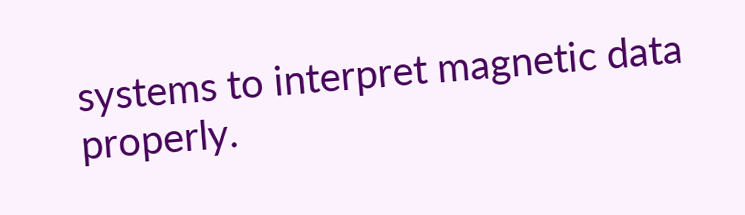systems to interpret magnetic data properly.